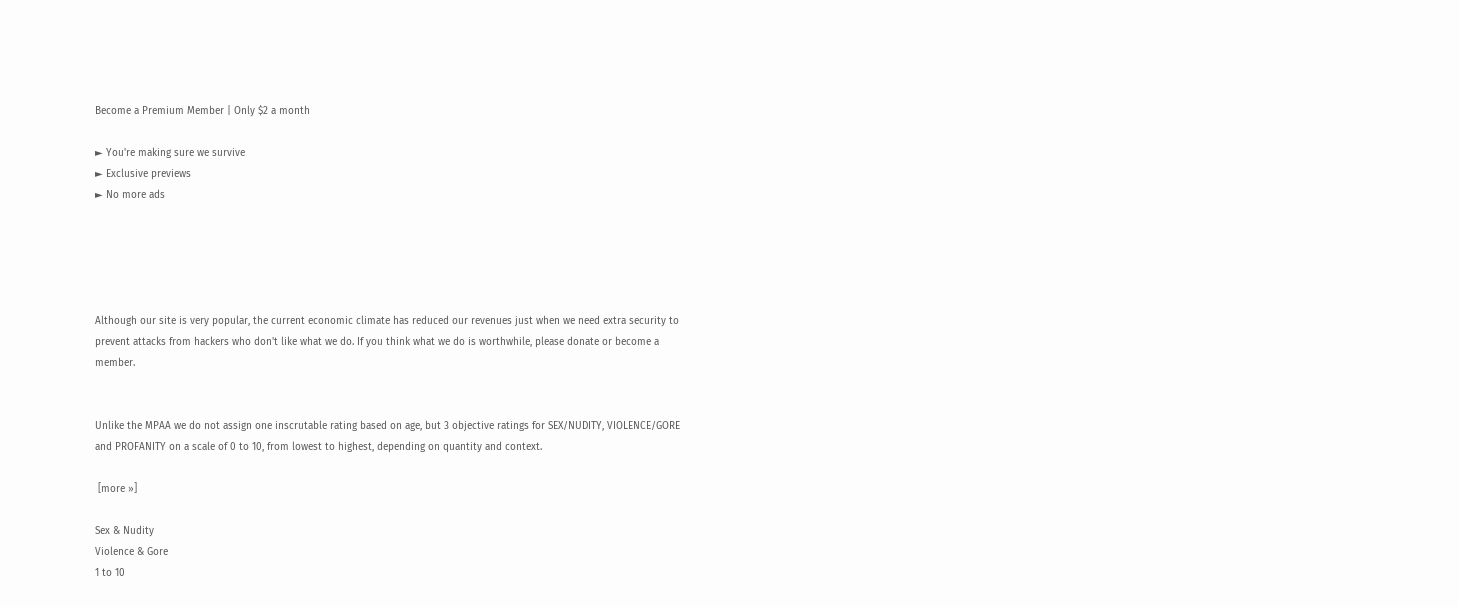Become a Premium Member | Only $2 a month

► You're making sure we survive
► Exclusive previews
► No more ads





Although our site is very popular, the current economic climate has reduced our revenues just when we need extra security to prevent attacks from hackers who don't like what we do. If you think what we do is worthwhile, please donate or become a member.


Unlike the MPAA we do not assign one inscrutable rating based on age, but 3 objective ratings for SEX/NUDITY, VIOLENCE/GORE and PROFANITY on a scale of 0 to 10, from lowest to highest, depending on quantity and context.

 [more »]

Sex & Nudity
Violence & Gore
1 to 10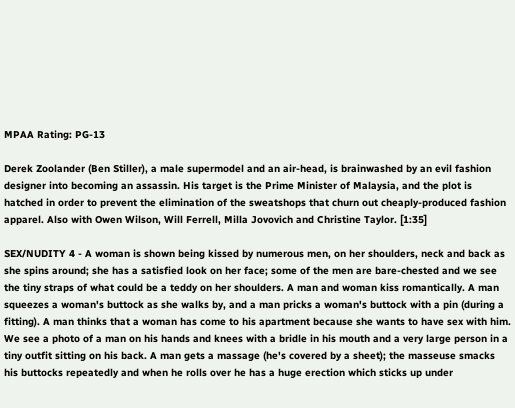MPAA Rating: PG-13

Derek Zoolander (Ben Stiller), a male supermodel and an air-head, is brainwashed by an evil fashion designer into becoming an assassin. His target is the Prime Minister of Malaysia, and the plot is hatched in order to prevent the elimination of the sweatshops that churn out cheaply-produced fashion apparel. Also with Owen Wilson, Will Ferrell, Milla Jovovich and Christine Taylor. [1:35]

SEX/NUDITY 4 - A woman is shown being kissed by numerous men, on her shoulders, neck and back as she spins around; she has a satisfied look on her face; some of the men are bare-chested and we see the tiny straps of what could be a teddy on her shoulders. A man and woman kiss romantically. A man squeezes a woman's buttock as she walks by, and a man pricks a woman's buttock with a pin (during a fitting). A man thinks that a woman has come to his apartment because she wants to have sex with him. We see a photo of a man on his hands and knees with a bridle in his mouth and a very large person in a tiny outfit sitting on his back. A man gets a massage (he's covered by a sheet); the masseuse smacks his buttocks repeatedly and when he rolls over he has a huge erection which sticks up under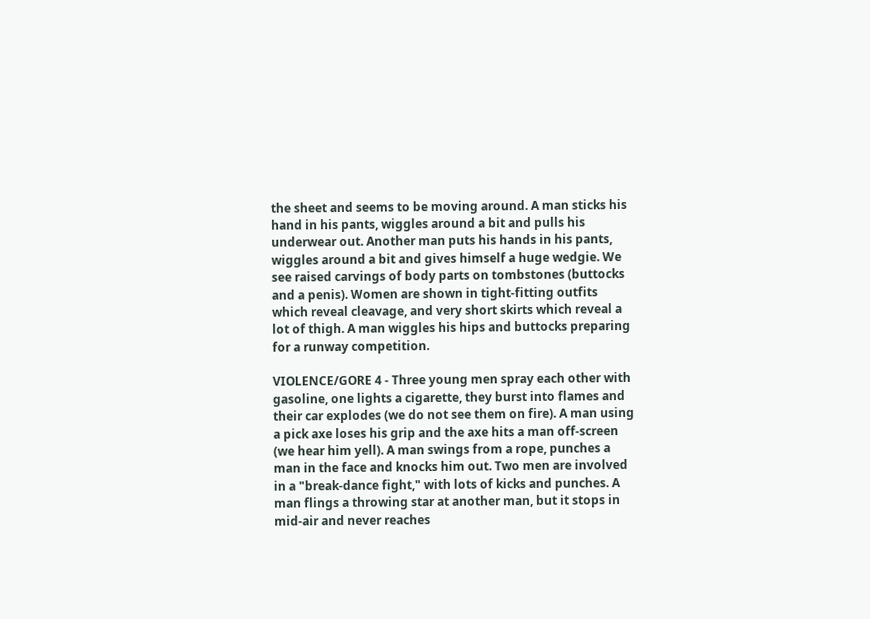the sheet and seems to be moving around. A man sticks his hand in his pants, wiggles around a bit and pulls his underwear out. Another man puts his hands in his pants, wiggles around a bit and gives himself a huge wedgie. We see raised carvings of body parts on tombstones (buttocks and a penis). Women are shown in tight-fitting outfits which reveal cleavage, and very short skirts which reveal a lot of thigh. A man wiggles his hips and buttocks preparing for a runway competition.

VIOLENCE/GORE 4 - Three young men spray each other with gasoline, one lights a cigarette, they burst into flames and their car explodes (we do not see them on fire). A man using a pick axe loses his grip and the axe hits a man off-screen (we hear him yell). A man swings from a rope, punches a man in the face and knocks him out. Two men are involved in a "break-dance fight," with lots of kicks and punches. A man flings a throwing star at another man, but it stops in mid-air and never reaches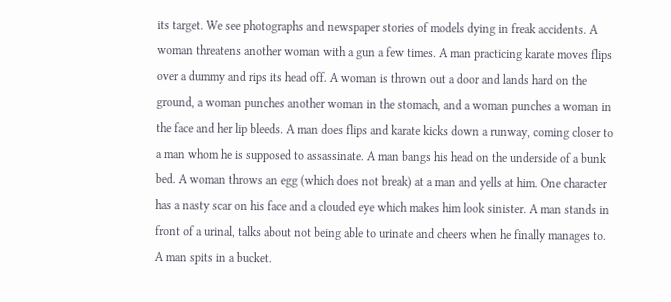its target. We see photographs and newspaper stories of models dying in freak accidents. A woman threatens another woman with a gun a few times. A man practicing karate moves flips over a dummy and rips its head off. A woman is thrown out a door and lands hard on the ground, a woman punches another woman in the stomach, and a woman punches a woman in the face and her lip bleeds. A man does flips and karate kicks down a runway, coming closer to a man whom he is supposed to assassinate. A man bangs his head on the underside of a bunk bed. A woman throws an egg (which does not break) at a man and yells at him. One character has a nasty scar on his face and a clouded eye which makes him look sinister. A man stands in front of a urinal, talks about not being able to urinate and cheers when he finally manages to. A man spits in a bucket.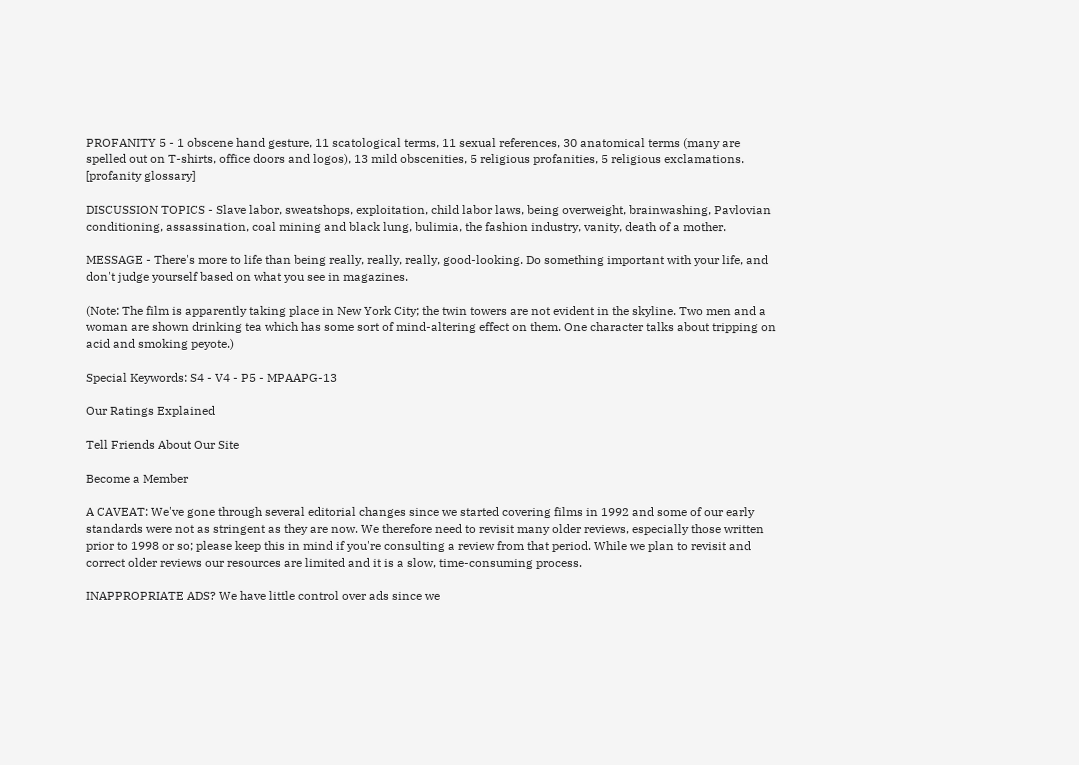PROFANITY 5 - 1 obscene hand gesture, 11 scatological terms, 11 sexual references, 30 anatomical terms (many are spelled out on T-shirts, office doors and logos), 13 mild obscenities, 5 religious profanities, 5 religious exclamations. [profanity glossary]

DISCUSSION TOPICS - Slave labor, sweatshops, exploitation, child labor laws, being overweight, brainwashing, Pavlovian conditioning, assassination, coal mining and black lung, bulimia, the fashion industry, vanity, death of a mother.

MESSAGE - There's more to life than being really, really, really, good-looking. Do something important with your life, and don't judge yourself based on what you see in magazines.

(Note: The film is apparently taking place in New York City; the twin towers are not evident in the skyline. Two men and a woman are shown drinking tea which has some sort of mind-altering effect on them. One character talks about tripping on acid and smoking peyote.)

Special Keywords: S4 - V4 - P5 - MPAAPG-13

Our Ratings Explained

Tell Friends About Our Site

Become a Member

A CAVEAT: We've gone through several editorial changes since we started covering films in 1992 and some of our early standards were not as stringent as they are now. We therefore need to revisit many older reviews, especially those written prior to 1998 or so; please keep this in mind if you're consulting a review from that period. While we plan to revisit and correct older reviews our resources are limited and it is a slow, time-consuming process.

INAPPROPRIATE ADS? We have little control over ads since we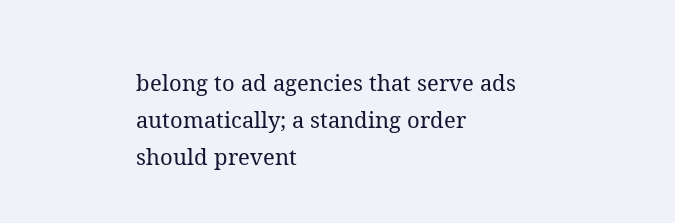belong to ad agencies that serve ads automatically; a standing order should prevent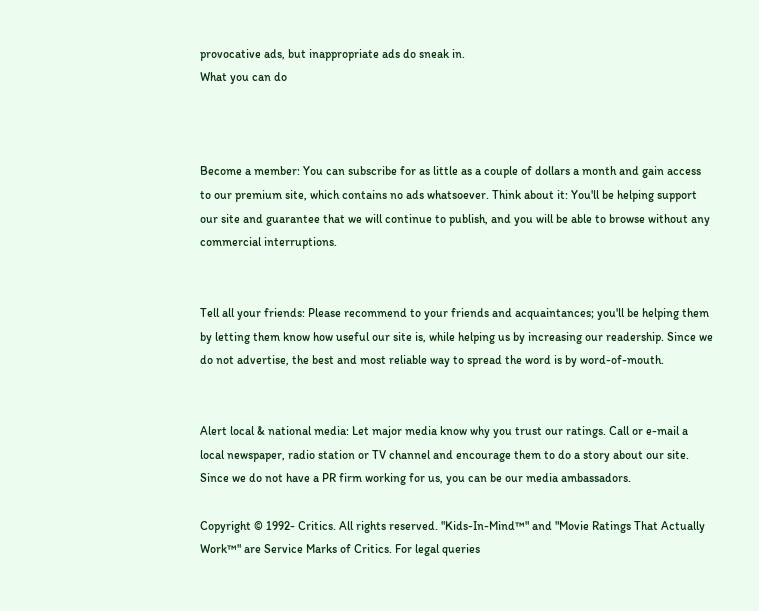provocative ads, but inappropriate ads do sneak in.
What you can do



Become a member: You can subscribe for as little as a couple of dollars a month and gain access to our premium site, which contains no ads whatsoever. Think about it: You'll be helping support our site and guarantee that we will continue to publish, and you will be able to browse without any commercial interruptions.


Tell all your friends: Please recommend to your friends and acquaintances; you'll be helping them by letting them know how useful our site is, while helping us by increasing our readership. Since we do not advertise, the best and most reliable way to spread the word is by word-of-mouth.


Alert local & national media: Let major media know why you trust our ratings. Call or e-mail a local newspaper, radio station or TV channel and encourage them to do a story about our site. Since we do not have a PR firm working for us, you can be our media ambassadors.

Copyright © 1992- Critics. All rights reserved. "Kids-In-Mind™" and "Movie Ratings That Actually Work™" are Service Marks of Critics. For legal queries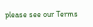please see our Terms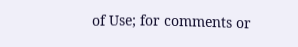of Use; for comments or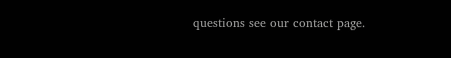questions see our contact page.